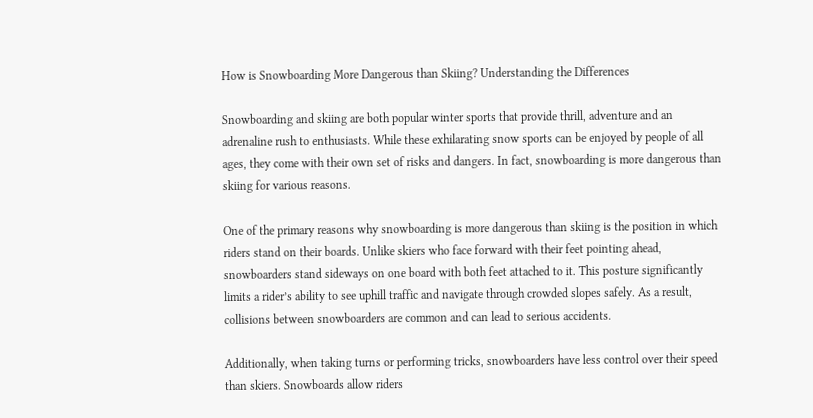How is Snowboarding More Dangerous than Skiing? Understanding the Differences

Snowboarding and skiing are both popular winter sports that provide thrill, adventure and an adrenaline rush to enthusiasts. While these exhilarating snow sports can be enjoyed by people of all ages, they come with their own set of risks and dangers. In fact, snowboarding is more dangerous than skiing for various reasons.

One of the primary reasons why snowboarding is more dangerous than skiing is the position in which riders stand on their boards. Unlike skiers who face forward with their feet pointing ahead, snowboarders stand sideways on one board with both feet attached to it. This posture significantly limits a rider’s ability to see uphill traffic and navigate through crowded slopes safely. As a result, collisions between snowboarders are common and can lead to serious accidents.

Additionally, when taking turns or performing tricks, snowboarders have less control over their speed than skiers. Snowboards allow riders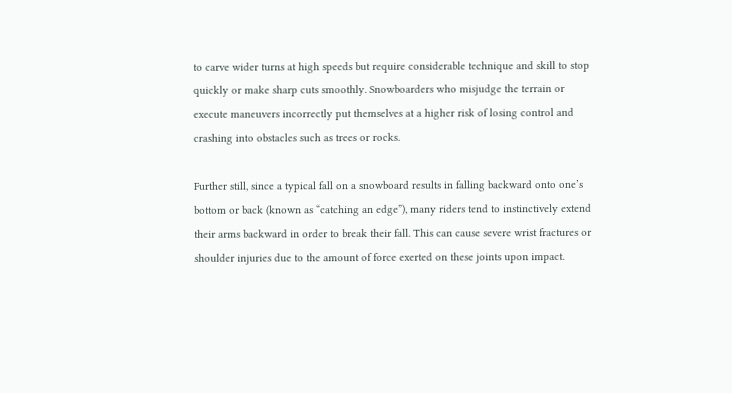to carve wider turns at high speeds but require considerable technique and skill to stop quickly or make sharp cuts smoothly. Snowboarders who misjudge the terrain or execute maneuvers incorrectly put themselves at a higher risk of losing control and crashing into obstacles such as trees or rocks.

Further still, since a typical fall on a snowboard results in falling backward onto one’s bottom or back (known as “catching an edge”), many riders tend to instinctively extend their arms backward in order to break their fall. This can cause severe wrist fractures or shoulder injuries due to the amount of force exerted on these joints upon impact.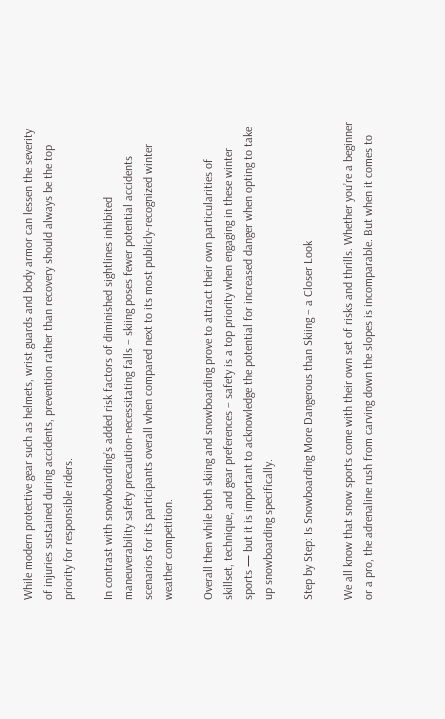While modern protective gear such as helmets, wrist guards and body armor can lessen the severity of injuries sustained during accidents, prevention rather than recovery should always be the top priority for responsible riders.

In contrast with snowboarding’s added risk factors of diminished sightlines inhibited maneuverability safety precaution-necessitating falls – skiing poses fewer potential accidents scenarios for its participants overall when compared next to its most publicly-recognized winter weather competition.

Overall then while both skiing and snowboarding prove to attract their own particularities of skillset, technique, and gear preferences – safety is a top priority when engaging in these winter sports — but it is important to acknowledge the potential for increased danger when opting to take up snowboarding specifically.

Step by Step: Is Snowboarding More Dangerous than Skiing – a Closer Look

We all know that snow sports come with their own set of risks and thrills. Whether you’re a beginner or a pro, the adrenaline rush from carving down the slopes is incomparable. But when it comes to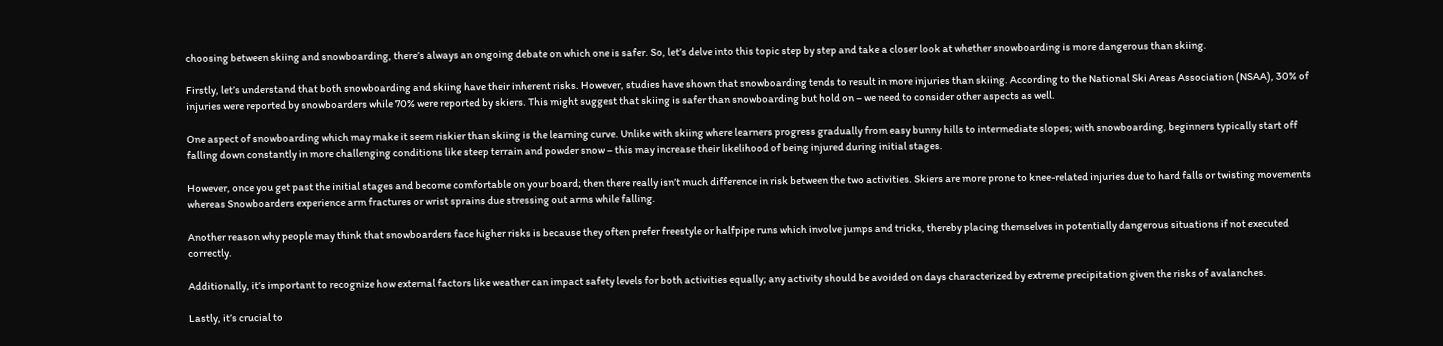choosing between skiing and snowboarding, there’s always an ongoing debate on which one is safer. So, let’s delve into this topic step by step and take a closer look at whether snowboarding is more dangerous than skiing.

Firstly, let’s understand that both snowboarding and skiing have their inherent risks. However, studies have shown that snowboarding tends to result in more injuries than skiing. According to the National Ski Areas Association (NSAA), 30% of injuries were reported by snowboarders while 70% were reported by skiers. This might suggest that skiing is safer than snowboarding but hold on – we need to consider other aspects as well.

One aspect of snowboarding which may make it seem riskier than skiing is the learning curve. Unlike with skiing where learners progress gradually from easy bunny hills to intermediate slopes; with snowboarding, beginners typically start off falling down constantly in more challenging conditions like steep terrain and powder snow – this may increase their likelihood of being injured during initial stages.

However, once you get past the initial stages and become comfortable on your board; then there really isn’t much difference in risk between the two activities. Skiers are more prone to knee-related injuries due to hard falls or twisting movements whereas Snowboarders experience arm fractures or wrist sprains due stressing out arms while falling.

Another reason why people may think that snowboarders face higher risks is because they often prefer freestyle or halfpipe runs which involve jumps and tricks, thereby placing themselves in potentially dangerous situations if not executed correctly.

Additionally, it’s important to recognize how external factors like weather can impact safety levels for both activities equally; any activity should be avoided on days characterized by extreme precipitation given the risks of avalanches.

Lastly, it’s crucial to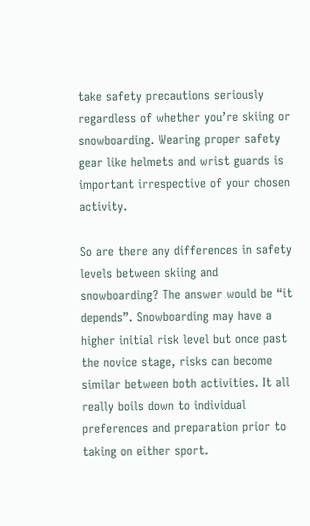take safety precautions seriously regardless of whether you’re skiing or snowboarding. Wearing proper safety gear like helmets and wrist guards is important irrespective of your chosen activity.

So are there any differences in safety levels between skiing and snowboarding? The answer would be “it depends”. Snowboarding may have a higher initial risk level but once past the novice stage, risks can become similar between both activities. It all really boils down to individual preferences and preparation prior to taking on either sport.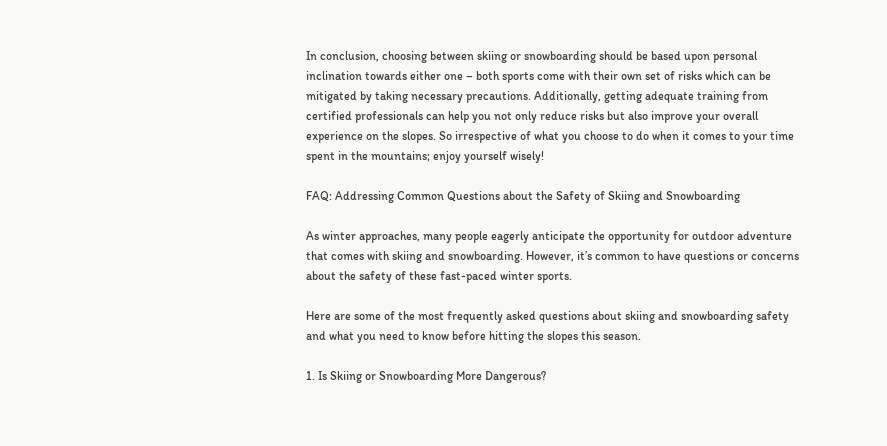In conclusion, choosing between skiing or snowboarding should be based upon personal inclination towards either one – both sports come with their own set of risks which can be mitigated by taking necessary precautions. Additionally, getting adequate training from certified professionals can help you not only reduce risks but also improve your overall experience on the slopes. So irrespective of what you choose to do when it comes to your time spent in the mountains; enjoy yourself wisely!

FAQ: Addressing Common Questions about the Safety of Skiing and Snowboarding

As winter approaches, many people eagerly anticipate the opportunity for outdoor adventure that comes with skiing and snowboarding. However, it’s common to have questions or concerns about the safety of these fast-paced winter sports.

Here are some of the most frequently asked questions about skiing and snowboarding safety and what you need to know before hitting the slopes this season.

1. Is Skiing or Snowboarding More Dangerous?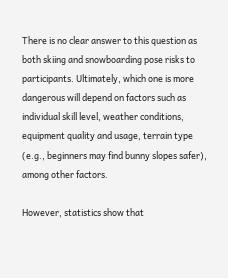There is no clear answer to this question as both skiing and snowboarding pose risks to participants. Ultimately, which one is more dangerous will depend on factors such as individual skill level, weather conditions, equipment quality and usage, terrain type (e.g., beginners may find bunny slopes safer), among other factors.

However, statistics show that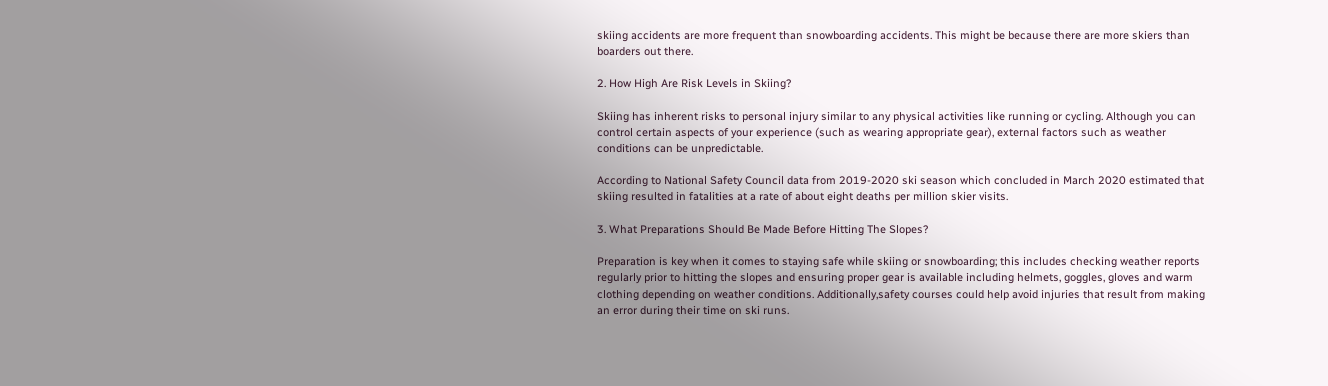skiing accidents are more frequent than snowboarding accidents. This might be because there are more skiers than boarders out there.

2. How High Are Risk Levels in Skiing?

Skiing has inherent risks to personal injury similar to any physical activities like running or cycling. Although you can control certain aspects of your experience (such as wearing appropriate gear), external factors such as weather conditions can be unpredictable.

According to National Safety Council data from 2019-2020 ski season which concluded in March 2020 estimated that skiing resulted in fatalities at a rate of about eight deaths per million skier visits.

3. What Preparations Should Be Made Before Hitting The Slopes?

Preparation is key when it comes to staying safe while skiing or snowboarding; this includes checking weather reports regularly prior to hitting the slopes and ensuring proper gear is available including helmets, goggles, gloves and warm clothing depending on weather conditions. Additionally,safety courses could help avoid injuries that result from making an error during their time on ski runs.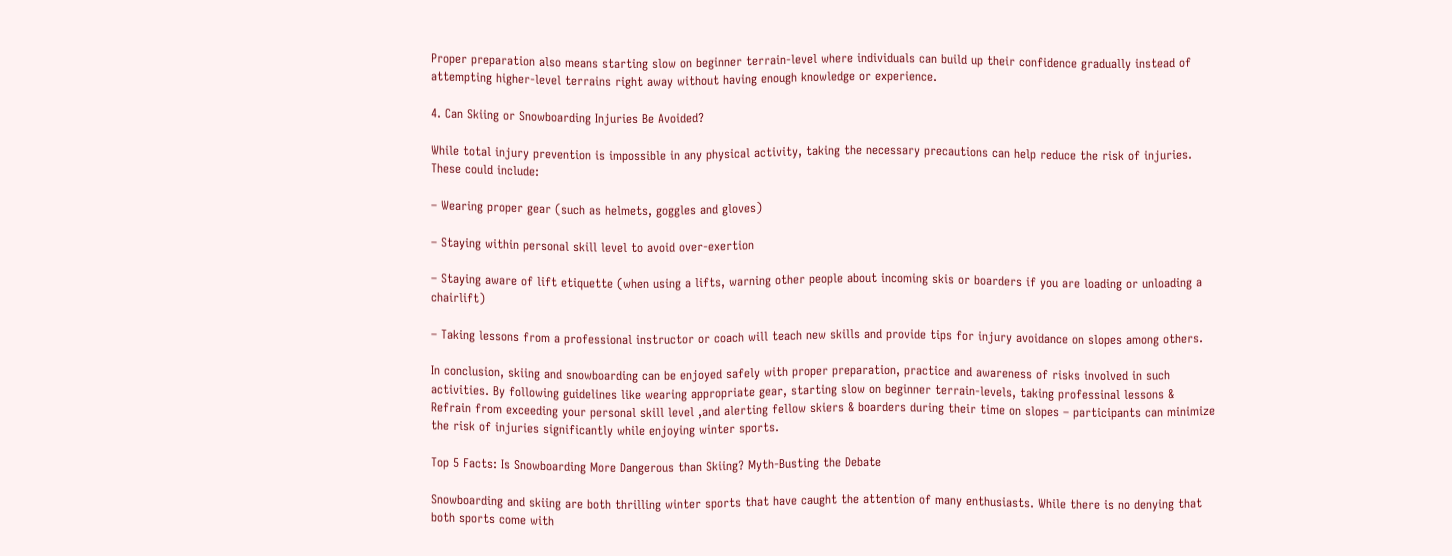Proper preparation also means starting slow on beginner terrain-level where individuals can build up their confidence gradually instead of attempting higher-level terrains right away without having enough knowledge or experience.

4. Can Skiing or Snowboarding Injuries Be Avoided?

While total injury prevention is impossible in any physical activity, taking the necessary precautions can help reduce the risk of injuries. These could include:

– Wearing proper gear (such as helmets, goggles and gloves)

– Staying within personal skill level to avoid over-exertion

– Staying aware of lift etiquette (when using a lifts, warning other people about incoming skis or boarders if you are loading or unloading a chairlift)

– Taking lessons from a professional instructor or coach will teach new skills and provide tips for injury avoidance on slopes among others.

In conclusion, skiing and snowboarding can be enjoyed safely with proper preparation, practice and awareness of risks involved in such activities. By following guidelines like wearing appropriate gear, starting slow on beginner terrain-levels, taking professinal lessons & Refrain from exceeding your personal skill level ,and alerting fellow skiers & boarders during their time on slopes – participants can minimize the risk of injuries significantly while enjoying winter sports.

Top 5 Facts: Is Snowboarding More Dangerous than Skiing? Myth-Busting the Debate

Snowboarding and skiing are both thrilling winter sports that have caught the attention of many enthusiasts. While there is no denying that both sports come with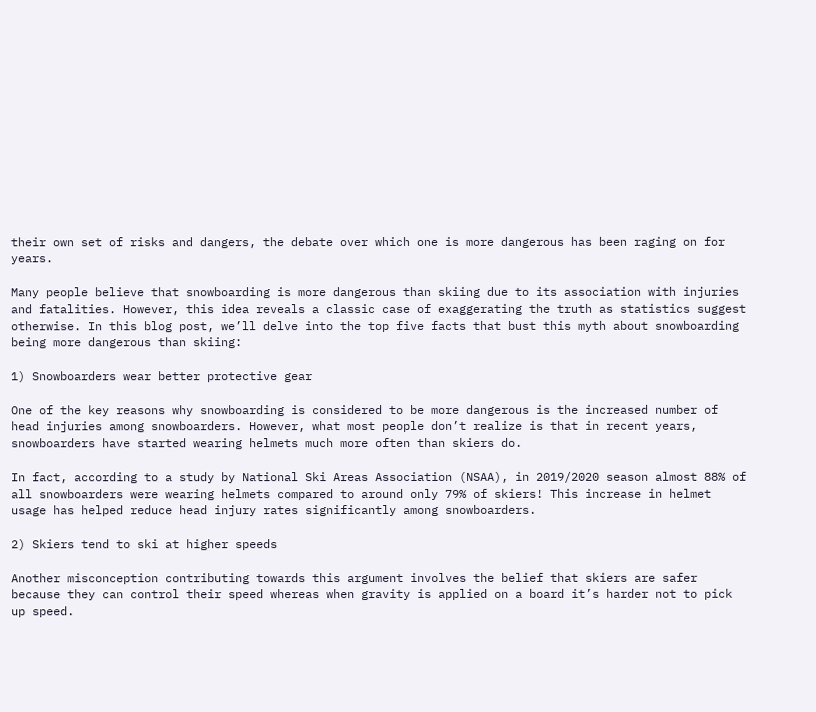their own set of risks and dangers, the debate over which one is more dangerous has been raging on for years.

Many people believe that snowboarding is more dangerous than skiing due to its association with injuries and fatalities. However, this idea reveals a classic case of exaggerating the truth as statistics suggest otherwise. In this blog post, we’ll delve into the top five facts that bust this myth about snowboarding being more dangerous than skiing:

1) Snowboarders wear better protective gear

One of the key reasons why snowboarding is considered to be more dangerous is the increased number of head injuries among snowboarders. However, what most people don’t realize is that in recent years, snowboarders have started wearing helmets much more often than skiers do.

In fact, according to a study by National Ski Areas Association (NSAA), in 2019/2020 season almost 88% of all snowboarders were wearing helmets compared to around only 79% of skiers! This increase in helmet usage has helped reduce head injury rates significantly among snowboarders.

2) Skiers tend to ski at higher speeds

Another misconception contributing towards this argument involves the belief that skiers are safer because they can control their speed whereas when gravity is applied on a board it’s harder not to pick up speed.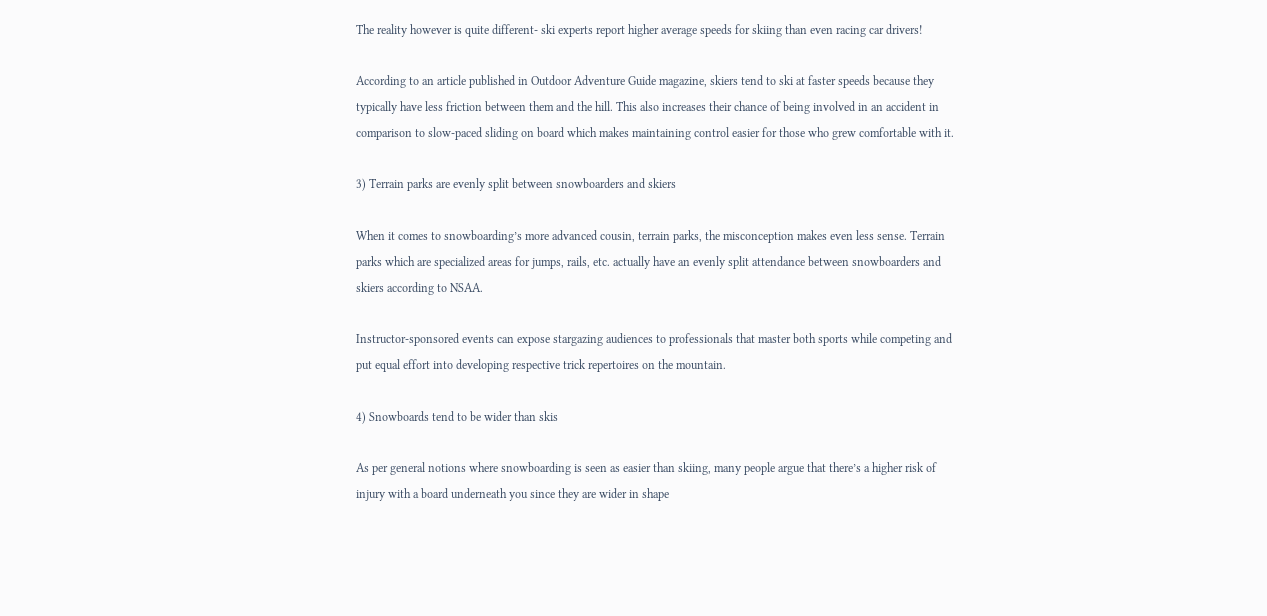The reality however is quite different- ski experts report higher average speeds for skiing than even racing car drivers!

According to an article published in Outdoor Adventure Guide magazine, skiers tend to ski at faster speeds because they typically have less friction between them and the hill. This also increases their chance of being involved in an accident in comparison to slow-paced sliding on board which makes maintaining control easier for those who grew comfortable with it.

3) Terrain parks are evenly split between snowboarders and skiers

When it comes to snowboarding’s more advanced cousin, terrain parks, the misconception makes even less sense. Terrain parks which are specialized areas for jumps, rails, etc. actually have an evenly split attendance between snowboarders and skiers according to NSAA.

Instructor-sponsored events can expose stargazing audiences to professionals that master both sports while competing and put equal effort into developing respective trick repertoires on the mountain.

4) Snowboards tend to be wider than skis

As per general notions where snowboarding is seen as easier than skiing, many people argue that there’s a higher risk of injury with a board underneath you since they are wider in shape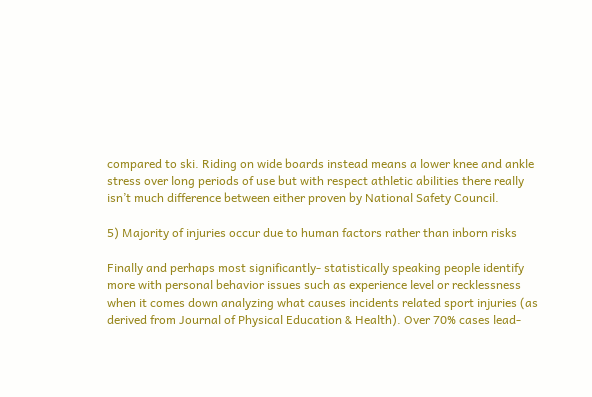compared to ski. Riding on wide boards instead means a lower knee and ankle stress over long periods of use but with respect athletic abilities there really isn’t much difference between either proven by National Safety Council.

5) Majority of injuries occur due to human factors rather than inborn risks

Finally and perhaps most significantly- statistically speaking people identify more with personal behavior issues such as experience level or recklessness when it comes down analyzing what causes incidents related sport injuries (as derived from Journal of Physical Education & Health). Over 70% cases lead-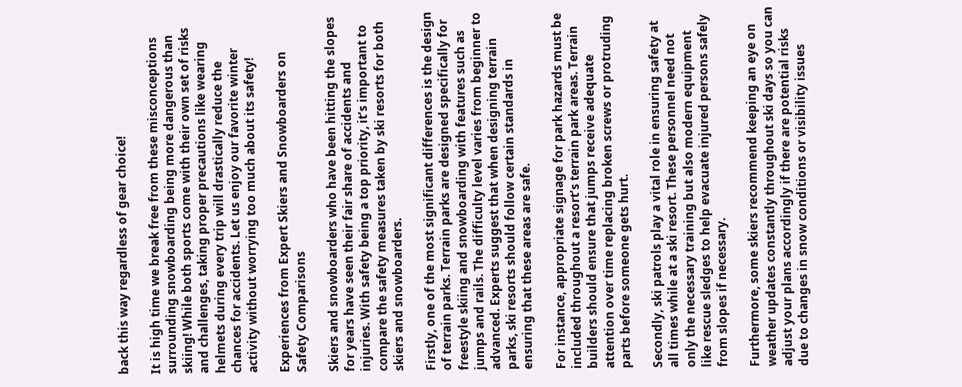back this way regardless of gear choice!

It is high time we break free from these misconceptions surrounding snowboarding being more dangerous than skiing! While both sports come with their own set of risks and challenges, taking proper precautions like wearing helmets during every trip will drastically reduce the chances for accidents. Let us enjoy our favorite winter activity without worrying too much about its safety!

Experiences from Expert Skiers and Snowboarders on Safety Comparisons

Skiers and snowboarders who have been hitting the slopes for years have seen their fair share of accidents and injuries. With safety being a top priority, it’s important to compare the safety measures taken by ski resorts for both skiers and snowboarders.

Firstly, one of the most significant differences is the design of terrain parks. Terrain parks are designed specifically for freestyle skiing and snowboarding with features such as jumps and rails. The difficulty level varies from beginner to advanced. Experts suggest that when designing terrain parks, ski resorts should follow certain standards in ensuring that these areas are safe.

For instance, appropriate signage for park hazards must be included throughout a resort’s terrain park areas. Terrain builders should ensure that jumps receive adequate attention over time replacing broken screws or protruding parts before someone gets hurt.

Secondly, ski patrols play a vital role in ensuring safety at all times while at a ski resort. These personnel need not only the necessary training but also modern equipment like rescue sledges to help evacuate injured persons safely from slopes if necessary.

Furthermore, some skiers recommend keeping an eye on weather updates constantly throughout ski days so you can adjust your plans accordingly if there are potential risks due to changes in snow conditions or visibility issues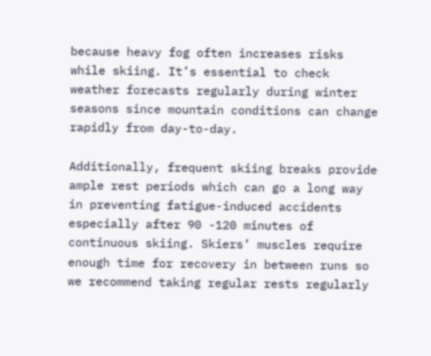because heavy fog often increases risks while skiing. It’s essential to check weather forecasts regularly during winter seasons since mountain conditions can change rapidly from day-to-day.

Additionally, frequent skiing breaks provide ample rest periods which can go a long way in preventing fatigue-induced accidents especially after 90 -120 minutes of continuous skiing. Skiers’ muscles require enough time for recovery in between runs so we recommend taking regular rests regularly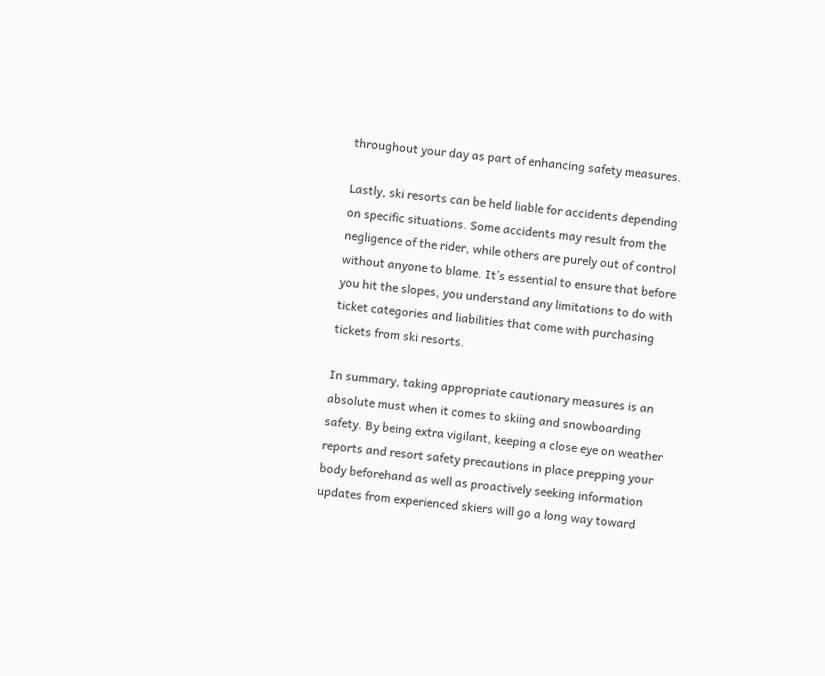throughout your day as part of enhancing safety measures.

Lastly, ski resorts can be held liable for accidents depending on specific situations. Some accidents may result from the negligence of the rider, while others are purely out of control without anyone to blame. It’s essential to ensure that before you hit the slopes, you understand any limitations to do with ticket categories and liabilities that come with purchasing tickets from ski resorts.

In summary, taking appropriate cautionary measures is an absolute must when it comes to skiing and snowboarding safety. By being extra vigilant, keeping a close eye on weather reports and resort safety precautions in place prepping your body beforehand as well as proactively seeking information updates from experienced skiers will go a long way toward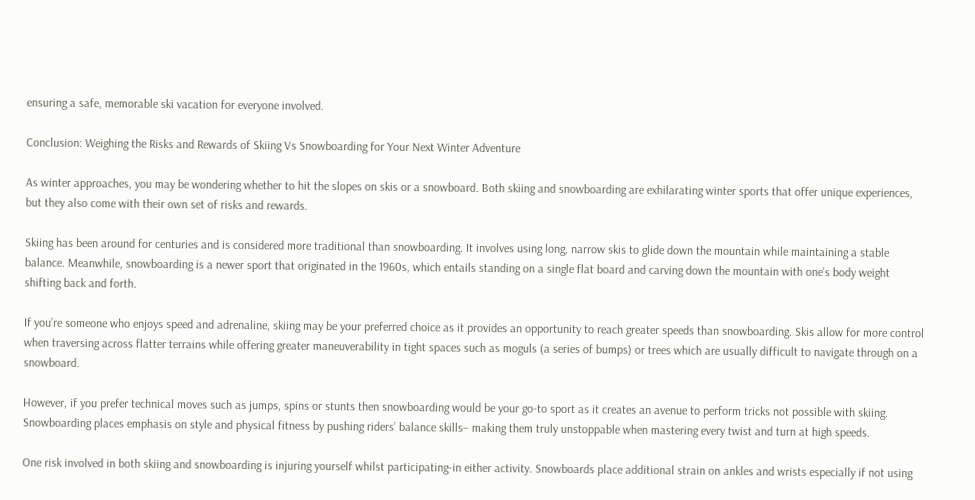ensuring a safe, memorable ski vacation for everyone involved.

Conclusion: Weighing the Risks and Rewards of Skiing Vs Snowboarding for Your Next Winter Adventure

As winter approaches, you may be wondering whether to hit the slopes on skis or a snowboard. Both skiing and snowboarding are exhilarating winter sports that offer unique experiences, but they also come with their own set of risks and rewards.

Skiing has been around for centuries and is considered more traditional than snowboarding. It involves using long, narrow skis to glide down the mountain while maintaining a stable balance. Meanwhile, snowboarding is a newer sport that originated in the 1960s, which entails standing on a single flat board and carving down the mountain with one’s body weight shifting back and forth.

If you’re someone who enjoys speed and adrenaline, skiing may be your preferred choice as it provides an opportunity to reach greater speeds than snowboarding. Skis allow for more control when traversing across flatter terrains while offering greater maneuverability in tight spaces such as moguls (a series of bumps) or trees which are usually difficult to navigate through on a snowboard.

However, if you prefer technical moves such as jumps, spins or stunts then snowboarding would be your go-to sport as it creates an avenue to perform tricks not possible with skiing. Snowboarding places emphasis on style and physical fitness by pushing riders’ balance skills– making them truly unstoppable when mastering every twist and turn at high speeds.

One risk involved in both skiing and snowboarding is injuring yourself whilst participating-in either activity. Snowboards place additional strain on ankles and wrists especially if not using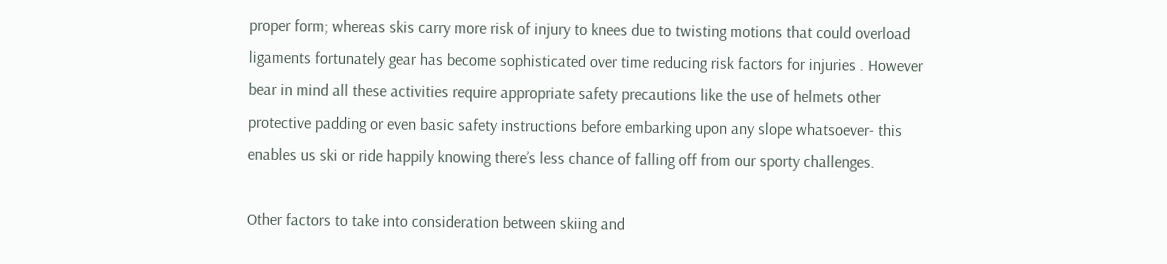proper form; whereas skis carry more risk of injury to knees due to twisting motions that could overload ligaments fortunately gear has become sophisticated over time reducing risk factors for injuries . However bear in mind all these activities require appropriate safety precautions like the use of helmets other protective padding or even basic safety instructions before embarking upon any slope whatsoever- this enables us ski or ride happily knowing there’s less chance of falling off from our sporty challenges.

Other factors to take into consideration between skiing and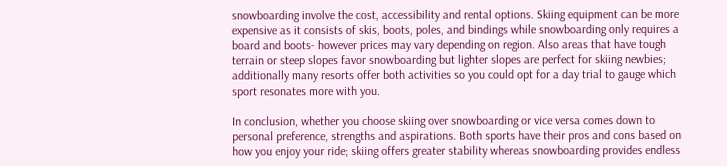snowboarding involve the cost, accessibility and rental options. Skiing equipment can be more expensive as it consists of skis, boots, poles, and bindings while snowboarding only requires a board and boots- however prices may vary depending on region. Also areas that have tough terrain or steep slopes favor snowboarding but lighter slopes are perfect for skiing newbies; additionally many resorts offer both activities so you could opt for a day trial to gauge which sport resonates more with you.

In conclusion, whether you choose skiing over snowboarding or vice versa comes down to personal preference, strengths and aspirations. Both sports have their pros and cons based on how you enjoy your ride; skiing offers greater stability whereas snowboarding provides endless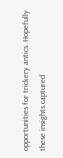opportunities for trickery antics. Hopefully these insights captured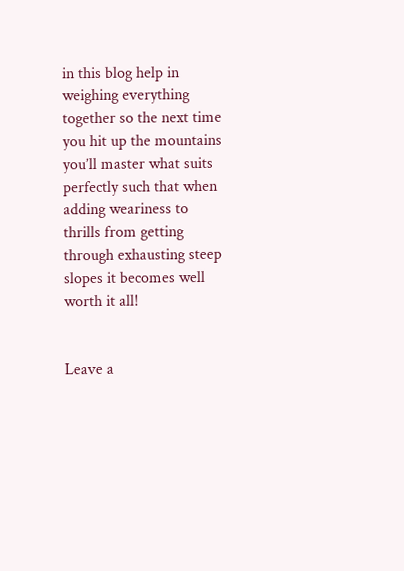in this blog help in weighing everything together so the next time you hit up the mountains you’ll master what suits perfectly such that when adding weariness to thrills from getting through exhausting steep slopes it becomes well worth it all!


Leave a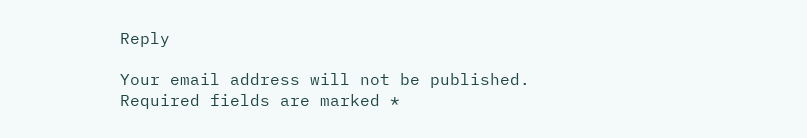Reply

Your email address will not be published. Required fields are marked *